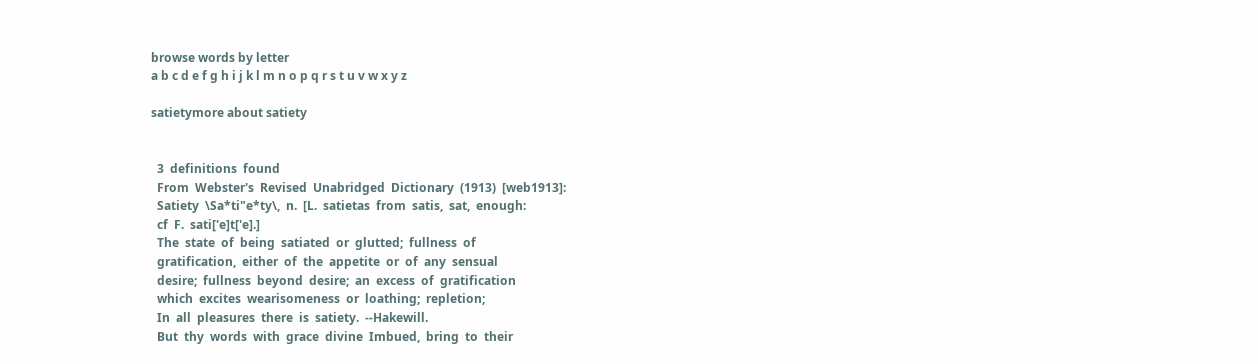browse words by letter
a b c d e f g h i j k l m n o p q r s t u v w x y z

satietymore about satiety


  3  definitions  found
  From  Webster's  Revised  Unabridged  Dictionary  (1913)  [web1913]:
  Satiety  \Sa*ti"e*ty\,  n.  [L.  satietas  from  satis,  sat,  enough:
  cf  F.  sati['e]t['e].]
  The  state  of  being  satiated  or  glutted;  fullness  of
  gratification,  either  of  the  appetite  or  of  any  sensual
  desire;  fullness  beyond  desire;  an  excess  of  gratification
  which  excites  wearisomeness  or  loathing;  repletion;
  In  all  pleasures  there  is  satiety.  --Hakewill.
  But  thy  words  with  grace  divine  Imbued,  bring  to  their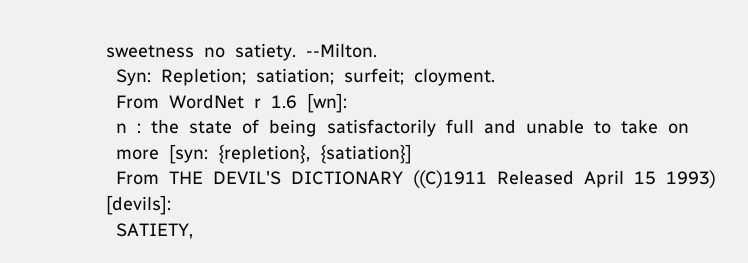sweetness  no  satiety.  --Milton.
  Syn:  Repletion;  satiation;  surfeit;  cloyment.
  From  WordNet  r  1.6  [wn]:
  n  :  the  state  of  being  satisfactorily  full  and  unable  to  take  on
  more  [syn:  {repletion},  {satiation}]
  From  THE  DEVIL'S  DICTIONARY  ((C)1911  Released  April  15  1993)  [devils]:
  SATIETY,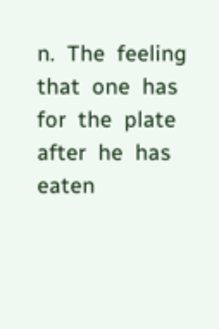n.  The  feeling  that  one  has  for  the  plate  after  he  has  eaten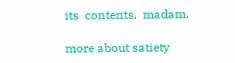its  contents,  madam.

more about satiety